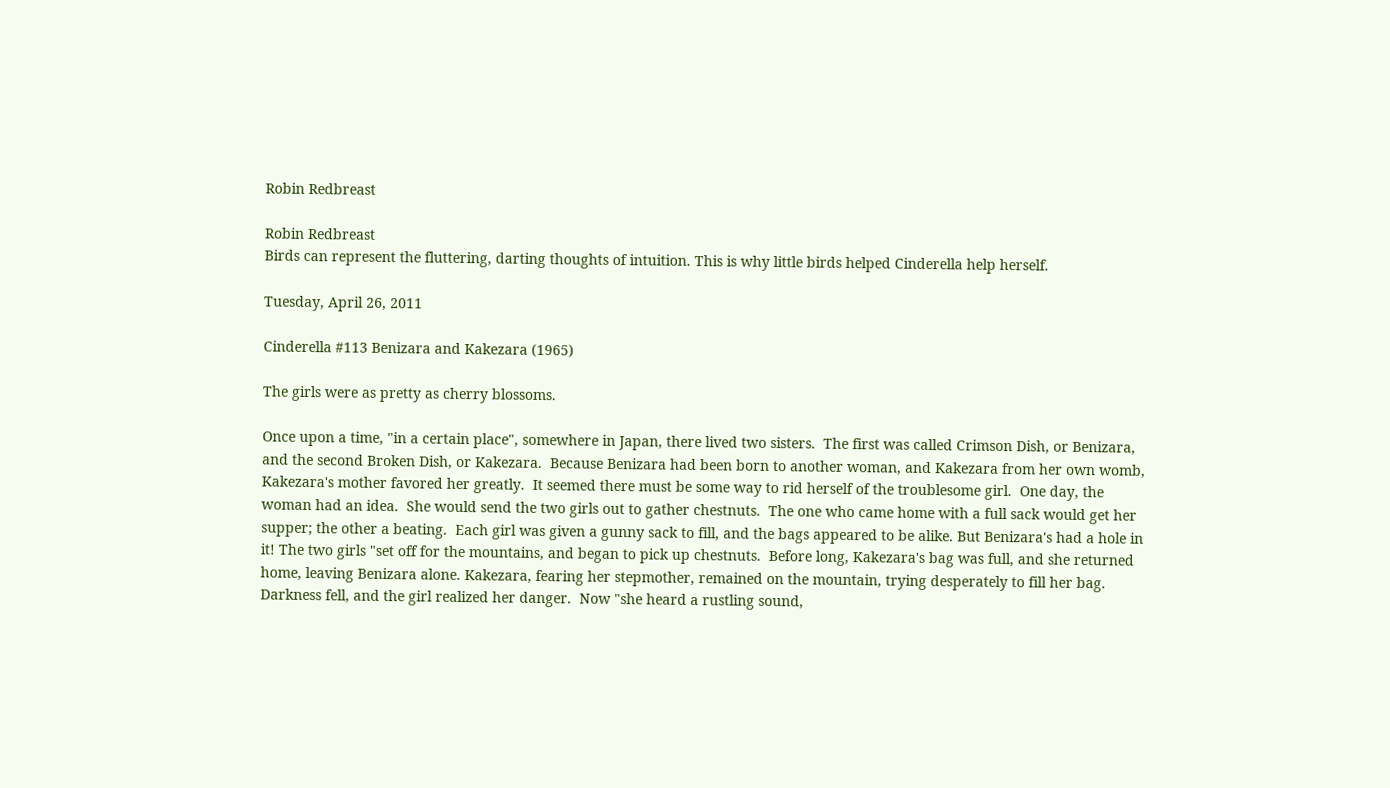Robin Redbreast

Robin Redbreast
Birds can represent the fluttering, darting thoughts of intuition. This is why little birds helped Cinderella help herself.

Tuesday, April 26, 2011

Cinderella #113 Benizara and Kakezara (1965)

The girls were as pretty as cherry blossoms.

Once upon a time, "in a certain place", somewhere in Japan, there lived two sisters.  The first was called Crimson Dish, or Benizara, and the second Broken Dish, or Kakezara.  Because Benizara had been born to another woman, and Kakezara from her own womb, Kakezara's mother favored her greatly.  It seemed there must be some way to rid herself of the troublesome girl.  One day, the woman had an idea.  She would send the two girls out to gather chestnuts.  The one who came home with a full sack would get her supper; the other a beating.  Each girl was given a gunny sack to fill, and the bags appeared to be alike. But Benizara's had a hole in it! The two girls "set off for the mountains, and began to pick up chestnuts.  Before long, Kakezara's bag was full, and she returned home, leaving Benizara alone. Kakezara, fearing her stepmother, remained on the mountain, trying desperately to fill her bag.  Darkness fell, and the girl realized her danger.  Now "she heard a rustling sound,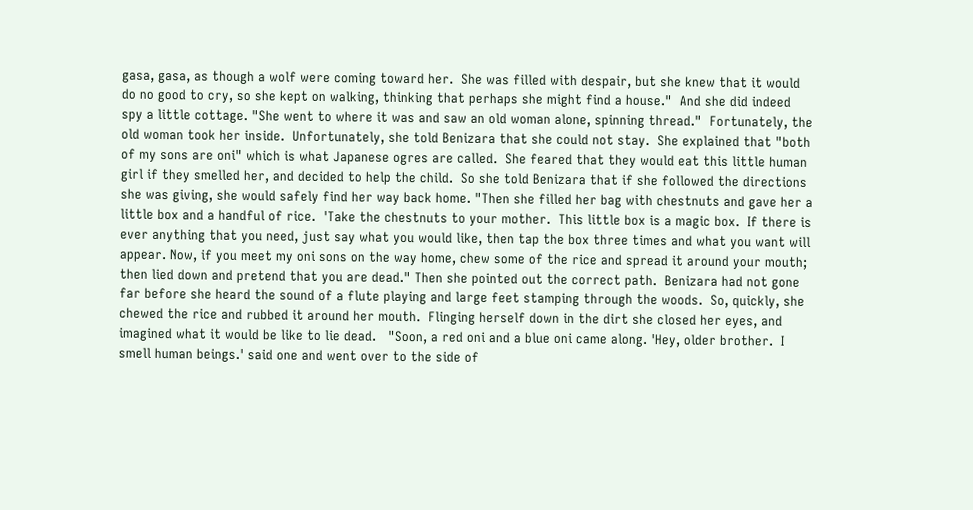gasa, gasa, as though a wolf were coming toward her.  She was filled with despair, but she knew that it would do no good to cry, so she kept on walking, thinking that perhaps she might find a house."  And she did indeed spy a little cottage. "She went to where it was and saw an old woman alone, spinning thread."  Fortunately, the old woman took her inside.  Unfortunately, she told Benizara that she could not stay.  She explained that "both of my sons are oni" which is what Japanese ogres are called.  She feared that they would eat this little human girl if they smelled her, and decided to help the child.  So she told Benizara that if she followed the directions she was giving, she would safely find her way back home. "Then she filled her bag with chestnuts and gave her a little box and a handful of rice.  'Take the chestnuts to your mother.  This little box is a magic box.  If there is ever anything that you need, just say what you would like, then tap the box three times and what you want will appear. Now, if you meet my oni sons on the way home, chew some of the rice and spread it around your mouth; then lied down and pretend that you are dead." Then she pointed out the correct path.  Benizara had not gone far before she heard the sound of a flute playing and large feet stamping through the woods.  So, quickly, she chewed the rice and rubbed it around her mouth.  Flinging herself down in the dirt she closed her eyes, and imagined what it would be like to lie dead.   "Soon, a red oni and a blue oni came along. 'Hey, older brother.  I smell human beings.' said one and went over to the side of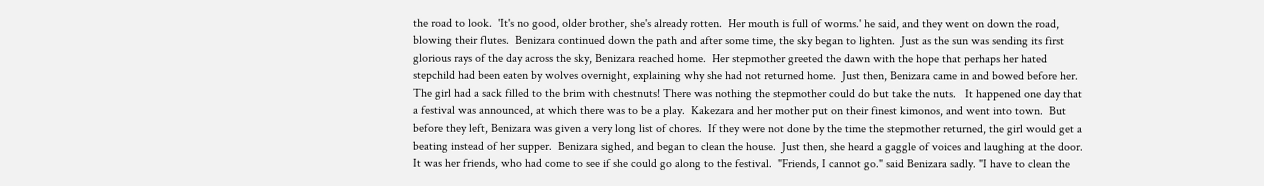the road to look.  'It's no good, older brother, she's already rotten.  Her mouth is full of worms.' he said, and they went on down the road, blowing their flutes.  Benizara continued down the path and after some time, the sky began to lighten.  Just as the sun was sending its first glorious rays of the day across the sky, Benizara reached home.  Her stepmother greeted the dawn with the hope that perhaps her hated stepchild had been eaten by wolves overnight, explaining why she had not returned home.  Just then, Benizara came in and bowed before her.  The girl had a sack filled to the brim with chestnuts! There was nothing the stepmother could do but take the nuts.   It happened one day that a festival was announced, at which there was to be a play.  Kakezara and her mother put on their finest kimonos, and went into town.  But before they left, Benizara was given a very long list of chores.  If they were not done by the time the stepmother returned, the girl would get a beating instead of her supper.  Benizara sighed, and began to clean the house.  Just then, she heard a gaggle of voices and laughing at the door.  It was her friends, who had come to see if she could go along to the festival.  "Friends, I cannot go." said Benizara sadly. "I have to clean the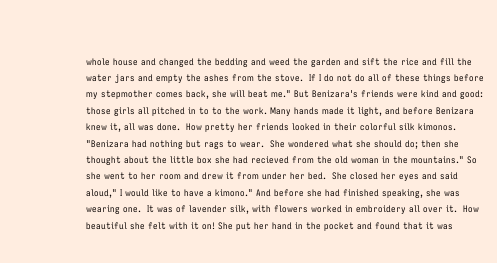whole house and changed the bedding and weed the garden and sift the rice and fill the water jars and empty the ashes from the stove.  If I do not do all of these things before my stepmother comes back, she will beat me." But Benizara's friends were kind and good: those girls all pitched in to to the work. Many hands made it light, and before Benizara knew it, all was done.  How pretty her friends looked in their colorful silk kimonos.  "Benizara had nothing but rags to wear.  She wondered what she should do; then she thought about the little box she had recieved from the old woman in the mountains." So she went to her room and drew it from under her bed.  She closed her eyes and said aloud," I would like to have a kimono." And before she had finished speaking, she was wearing one.  It was of lavender silk, with flowers worked in embroidery all over it.  How beautiful she felt with it on! She put her hand in the pocket and found that it was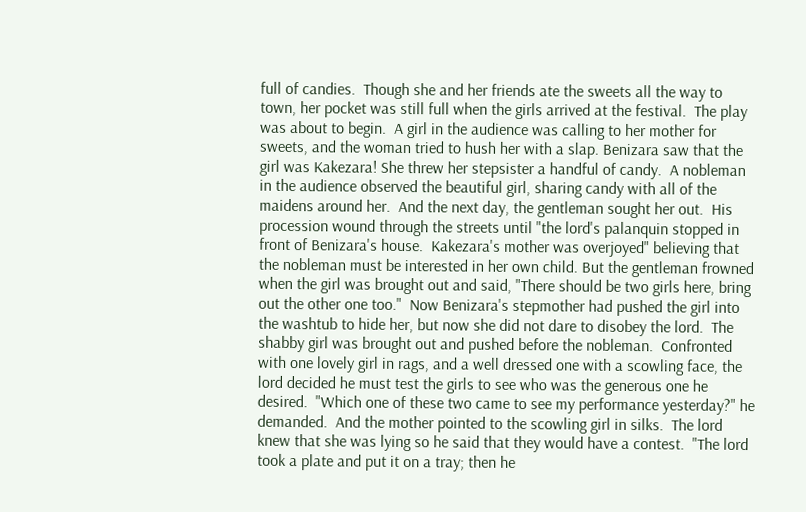full of candies.  Though she and her friends ate the sweets all the way to town, her pocket was still full when the girls arrived at the festival.  The play was about to begin.  A girl in the audience was calling to her mother for sweets, and the woman tried to hush her with a slap. Benizara saw that the girl was Kakezara! She threw her stepsister a handful of candy.  A nobleman in the audience observed the beautiful girl, sharing candy with all of the maidens around her.  And the next day, the gentleman sought her out.  His procession wound through the streets until "the lord's palanquin stopped in front of Benizara's house.  Kakezara's mother was overjoyed" believing that the nobleman must be interested in her own child. But the gentleman frowned when the girl was brought out and said, "There should be two girls here, bring out the other one too."  Now Benizara's stepmother had pushed the girl into the washtub to hide her, but now she did not dare to disobey the lord.  The shabby girl was brought out and pushed before the nobleman.  Confronted with one lovely girl in rags, and a well dressed one with a scowling face, the lord decided he must test the girls to see who was the generous one he desired.  "Which one of these two came to see my performance yesterday?" he demanded.  And the mother pointed to the scowling girl in silks.  The lord knew that she was lying so he said that they would have a contest.  "The lord took a plate and put it on a tray; then he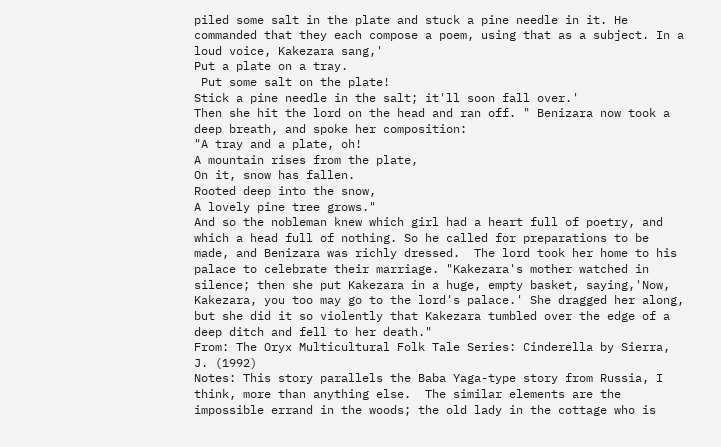piled some salt in the plate and stuck a pine needle in it. He commanded that they each compose a poem, using that as a subject. In a loud voice, Kakezara sang,'
Put a plate on a tray.
 Put some salt on the plate!
Stick a pine needle in the salt; it'll soon fall over.'
Then she hit the lord on the head and ran off. " Benizara now took a deep breath, and spoke her composition:
"A tray and a plate, oh!
A mountain rises from the plate,
On it, snow has fallen.
Rooted deep into the snow,
A lovely pine tree grows."
And so the nobleman knew which girl had a heart full of poetry, and which a head full of nothing. So he called for preparations to be made, and Benizara was richly dressed.  The lord took her home to his palace to celebrate their marriage. "Kakezara's mother watched in silence; then she put Kakezara in a huge, empty basket, saying,'Now, Kakezara, you too may go to the lord's palace.' She dragged her along, but she did it so violently that Kakezara tumbled over the edge of a deep ditch and fell to her death."
From: The Oryx Multicultural Folk Tale Series: Cinderella by Sierra, J. (1992)
Notes: This story parallels the Baba Yaga-type story from Russia, I think, more than anything else.  The similar elements are the impossible errand in the woods; the old lady in the cottage who is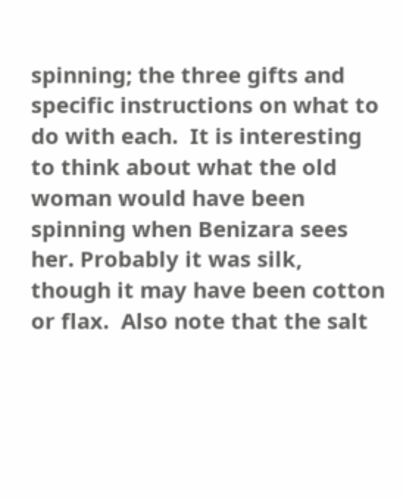spinning; the three gifts and specific instructions on what to do with each.  It is interesting to think about what the old woman would have been spinning when Benizara sees her. Probably it was silk, though it may have been cotton or flax.  Also note that the salt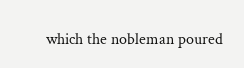which the nobleman poured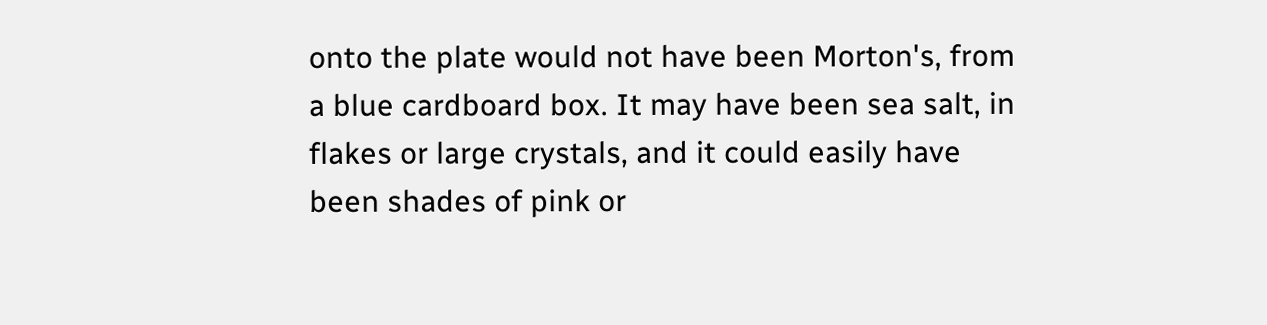onto the plate would not have been Morton's, from a blue cardboard box. It may have been sea salt, in flakes or large crystals, and it could easily have been shades of pink or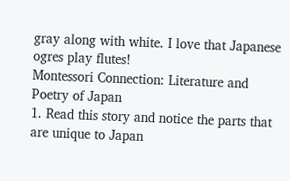gray along with white. I love that Japanese ogres play flutes!
Montessori Connection: Literature and Poetry of Japan
1. Read this story and notice the parts that are unique to Japan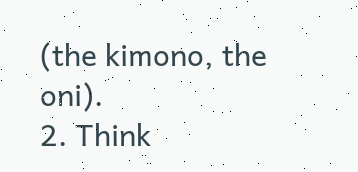(the kimono, the oni).
2. Think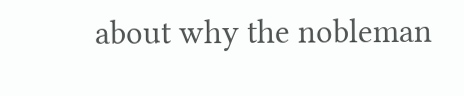about why the nobleman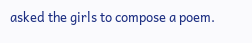asked the girls to compose a poem.